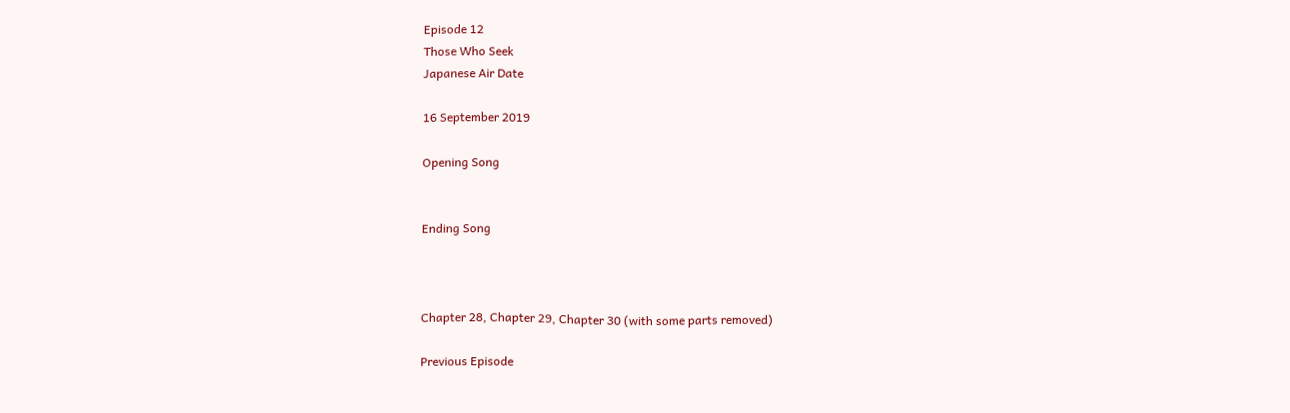Episode 12
Those Who Seek
Japanese Air Date

16 September 2019

Opening Song


Ending Song



Chapter 28, Chapter 29, Chapter 30 (with some parts removed)

Previous Episode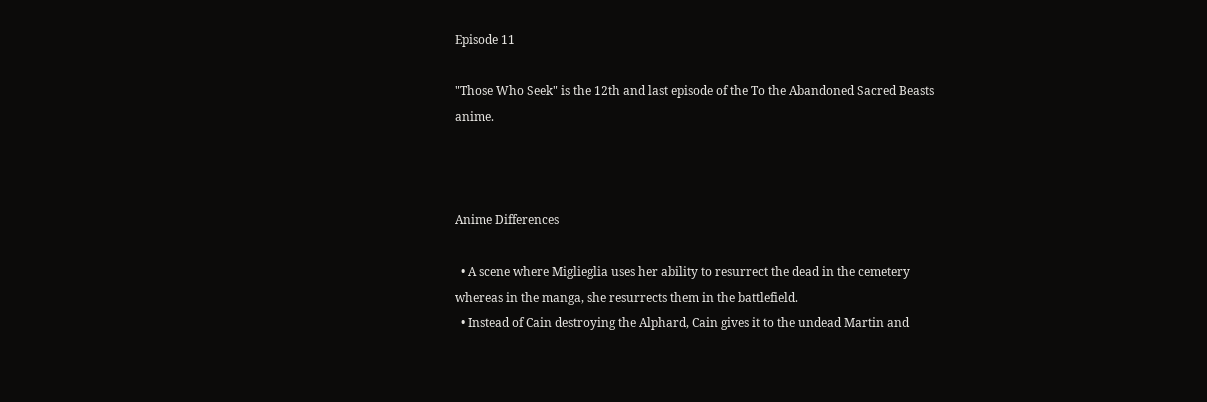Episode 11

"Those Who Seek" is the 12th and last episode of the To the Abandoned Sacred Beasts anime.



Anime Differences

  • A scene where Miglieglia uses her ability to resurrect the dead in the cemetery whereas in the manga, she resurrects them in the battlefield.
  • Instead of Cain destroying the Alphard, Cain gives it to the undead Martin and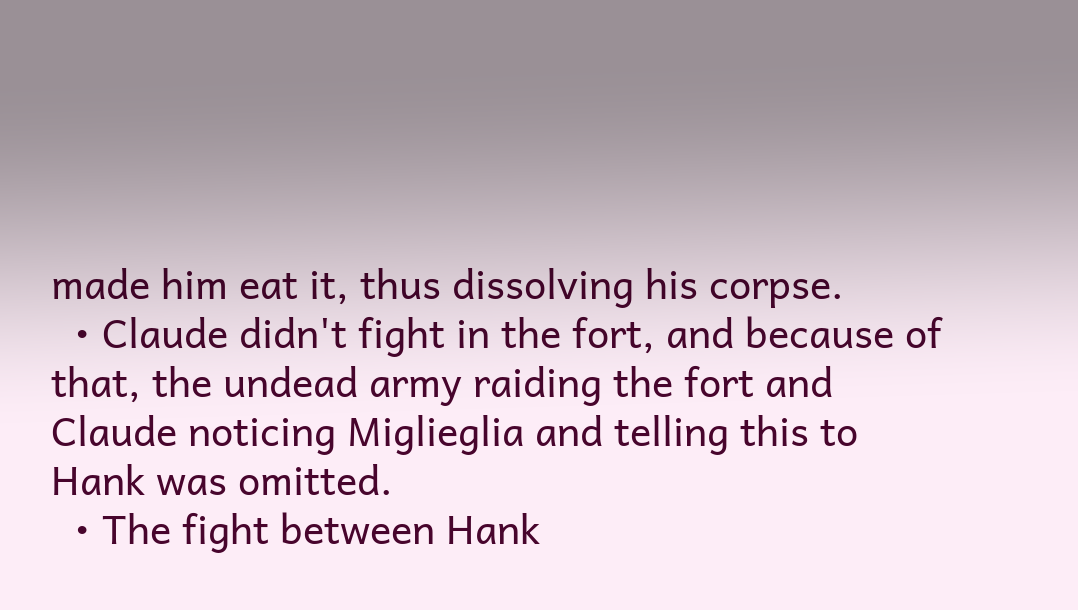made him eat it, thus dissolving his corpse.
  • Claude didn't fight in the fort, and because of that, the undead army raiding the fort and Claude noticing Miglieglia and telling this to Hank was omitted.
  • The fight between Hank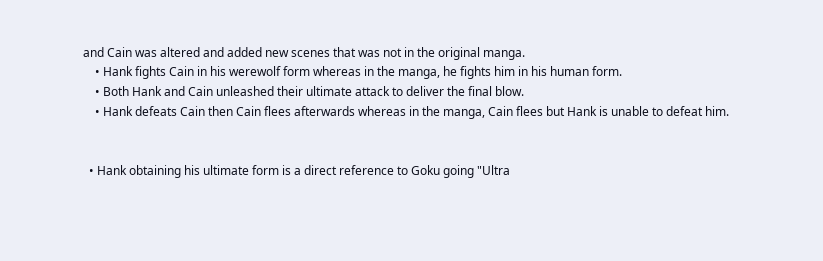and Cain was altered and added new scenes that was not in the original manga.
    • Hank fights Cain in his werewolf form whereas in the manga, he fights him in his human form.
    • Both Hank and Cain unleashed their ultimate attack to deliver the final blow.
    • Hank defeats Cain then Cain flees afterwards whereas in the manga, Cain flees but Hank is unable to defeat him.


  • Hank obtaining his ultimate form is a direct reference to Goku going "Ultra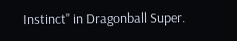Instinct" in Dragonball Super.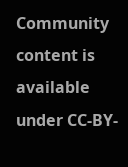Community content is available under CC-BY-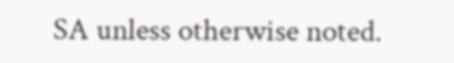SA unless otherwise noted.